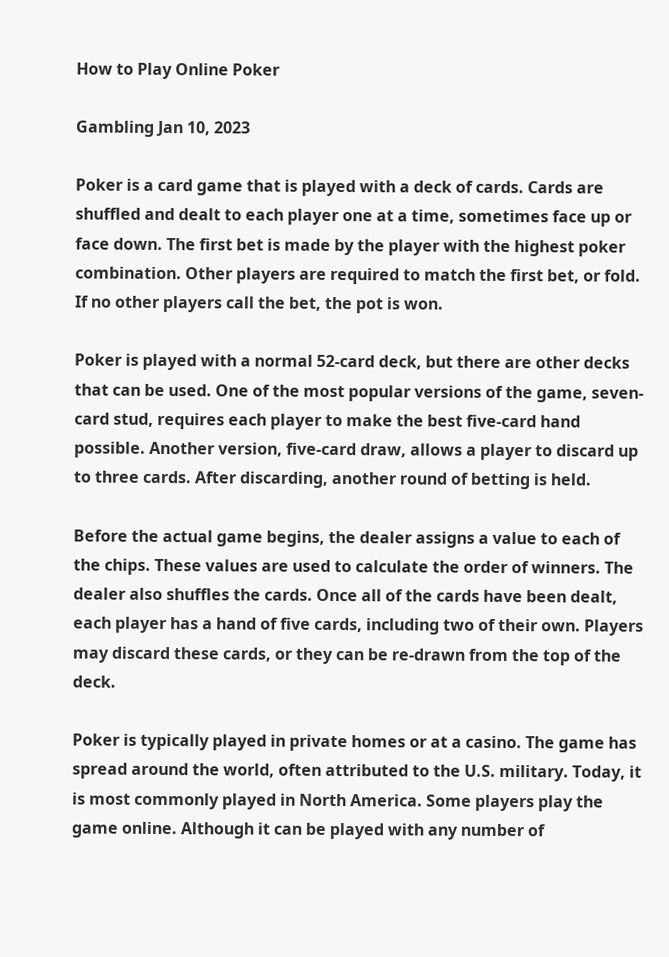How to Play Online Poker

Gambling Jan 10, 2023

Poker is a card game that is played with a deck of cards. Cards are shuffled and dealt to each player one at a time, sometimes face up or face down. The first bet is made by the player with the highest poker combination. Other players are required to match the first bet, or fold. If no other players call the bet, the pot is won.

Poker is played with a normal 52-card deck, but there are other decks that can be used. One of the most popular versions of the game, seven-card stud, requires each player to make the best five-card hand possible. Another version, five-card draw, allows a player to discard up to three cards. After discarding, another round of betting is held.

Before the actual game begins, the dealer assigns a value to each of the chips. These values are used to calculate the order of winners. The dealer also shuffles the cards. Once all of the cards have been dealt, each player has a hand of five cards, including two of their own. Players may discard these cards, or they can be re-drawn from the top of the deck.

Poker is typically played in private homes or at a casino. The game has spread around the world, often attributed to the U.S. military. Today, it is most commonly played in North America. Some players play the game online. Although it can be played with any number of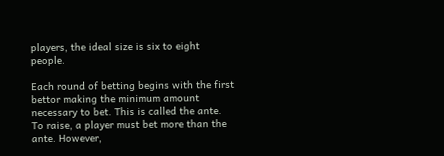players, the ideal size is six to eight people.

Each round of betting begins with the first bettor making the minimum amount necessary to bet. This is called the ante. To raise, a player must bet more than the ante. However,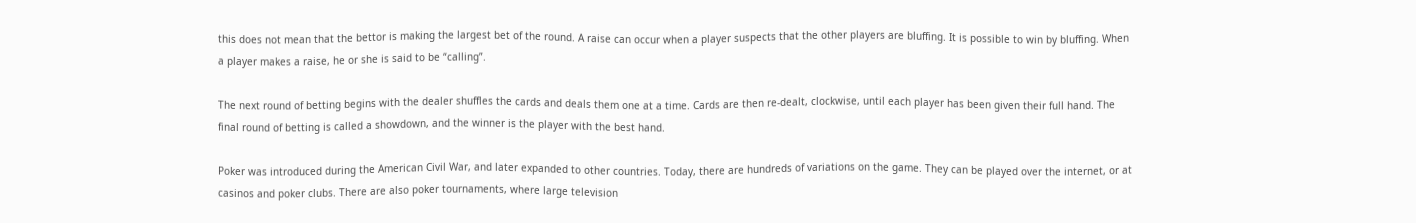this does not mean that the bettor is making the largest bet of the round. A raise can occur when a player suspects that the other players are bluffing. It is possible to win by bluffing. When a player makes a raise, he or she is said to be “calling”.

The next round of betting begins with the dealer shuffles the cards and deals them one at a time. Cards are then re-dealt, clockwise, until each player has been given their full hand. The final round of betting is called a showdown, and the winner is the player with the best hand.

Poker was introduced during the American Civil War, and later expanded to other countries. Today, there are hundreds of variations on the game. They can be played over the internet, or at casinos and poker clubs. There are also poker tournaments, where large television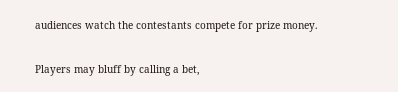audiences watch the contestants compete for prize money.

Players may bluff by calling a bet,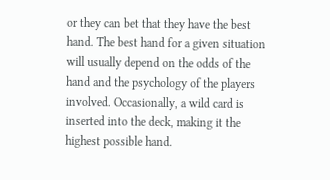or they can bet that they have the best hand. The best hand for a given situation will usually depend on the odds of the hand and the psychology of the players involved. Occasionally, a wild card is inserted into the deck, making it the highest possible hand.